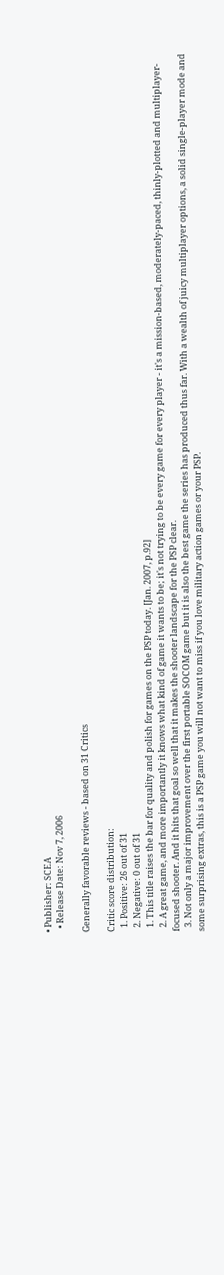• Publisher: SCEA
  • Release Date: Nov 7, 2006

Generally favorable reviews - based on 31 Critics

Critic score distribution:
  1. Positive: 26 out of 31
  2. Negative: 0 out of 31
  1. This title raises the bar for quality and polish for games on the PSP today. [Jan. 2007, p.92]
  2. A great game, and more importantly it knows what kind of game it wants to be; it's not trying to be every game for every player - it's a mission-based, moderately-paced, thinly-plotted and multiplayer-focused shooter. And it hits that goal so well that it makes the shooter landscape for the PSP clear.
  3. Not only a major improvement over the first portable SOCOM game but it is also the best game the series has produced thus far. With a wealth of juicy multiplayer options, a solid single-player mode and some surprising extras, this is a PSP game you will not want to miss if you love military action games or your PSP.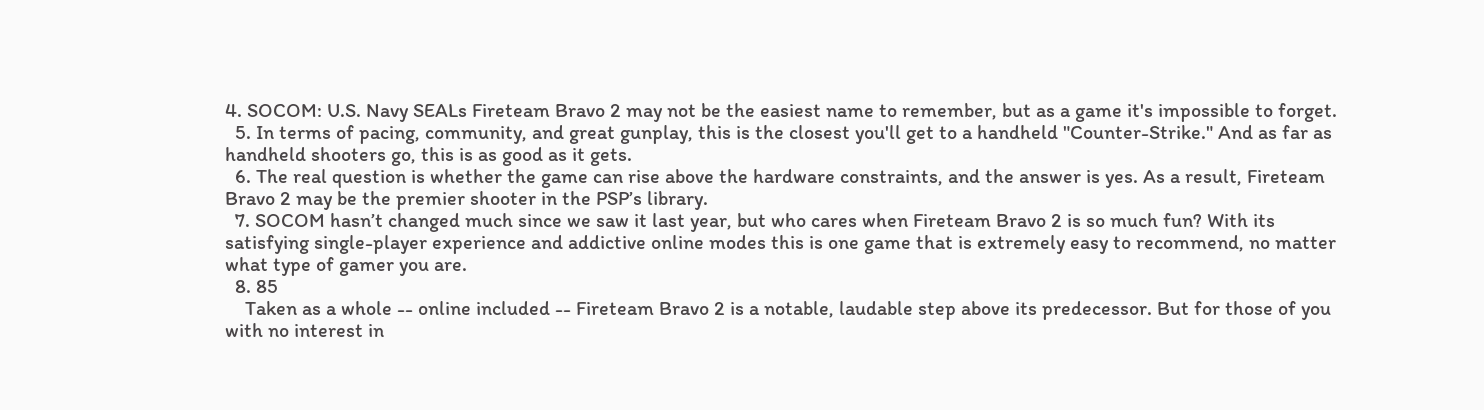4. SOCOM: U.S. Navy SEALs Fireteam Bravo 2 may not be the easiest name to remember, but as a game it's impossible to forget.
  5. In terms of pacing, community, and great gunplay, this is the closest you'll get to a handheld "Counter-Strike." And as far as handheld shooters go, this is as good as it gets.
  6. The real question is whether the game can rise above the hardware constraints, and the answer is yes. As a result, Fireteam Bravo 2 may be the premier shooter in the PSP’s library.
  7. SOCOM hasn’t changed much since we saw it last year, but who cares when Fireteam Bravo 2 is so much fun? With its satisfying single-player experience and addictive online modes this is one game that is extremely easy to recommend, no matter what type of gamer you are.
  8. 85
    Taken as a whole -- online included -- Fireteam Bravo 2 is a notable, laudable step above its predecessor. But for those of you with no interest in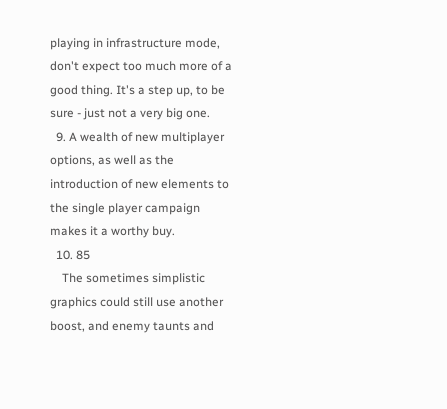playing in infrastructure mode, don't expect too much more of a good thing. It's a step up, to be sure - just not a very big one.
  9. A wealth of new multiplayer options, as well as the introduction of new elements to the single player campaign makes it a worthy buy.
  10. 85
    The sometimes simplistic graphics could still use another boost, and enemy taunts and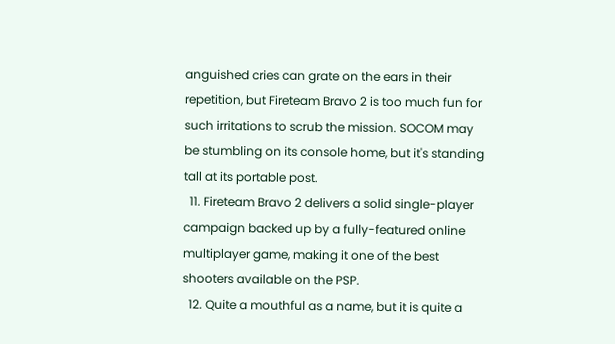anguished cries can grate on the ears in their repetition, but Fireteam Bravo 2 is too much fun for such irritations to scrub the mission. SOCOM may be stumbling on its console home, but it's standing tall at its portable post.
  11. Fireteam Bravo 2 delivers a solid single-player campaign backed up by a fully-featured online multiplayer game, making it one of the best shooters available on the PSP.
  12. Quite a mouthful as a name, but it is quite a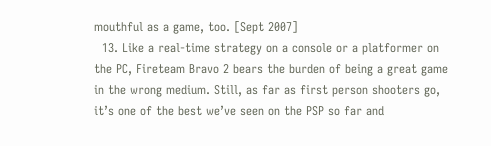mouthful as a game, too. [Sept 2007]
  13. Like a real-time strategy on a console or a platformer on the PC, Fireteam Bravo 2 bears the burden of being a great game in the wrong medium. Still, as far as first person shooters go, it’s one of the best we’ve seen on the PSP so far and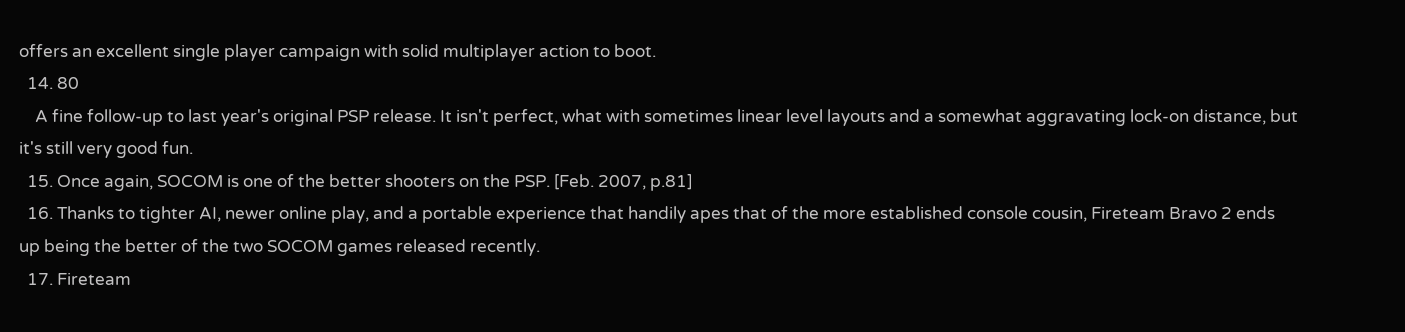offers an excellent single player campaign with solid multiplayer action to boot.
  14. 80
    A fine follow-up to last year's original PSP release. It isn't perfect, what with sometimes linear level layouts and a somewhat aggravating lock-on distance, but it's still very good fun.
  15. Once again, SOCOM is one of the better shooters on the PSP. [Feb. 2007, p.81]
  16. Thanks to tighter AI, newer online play, and a portable experience that handily apes that of the more established console cousin, Fireteam Bravo 2 ends up being the better of the two SOCOM games released recently.
  17. Fireteam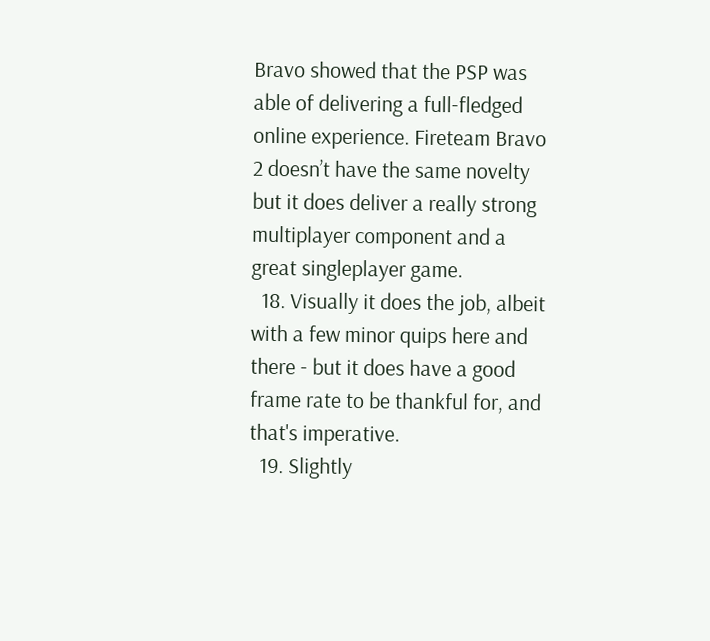Bravo showed that the PSP was able of delivering a full-fledged online experience. Fireteam Bravo 2 doesn’t have the same novelty but it does deliver a really strong multiplayer component and a great singleplayer game.
  18. Visually it does the job, albeit with a few minor quips here and there - but it does have a good frame rate to be thankful for, and that's imperative.
  19. Slightly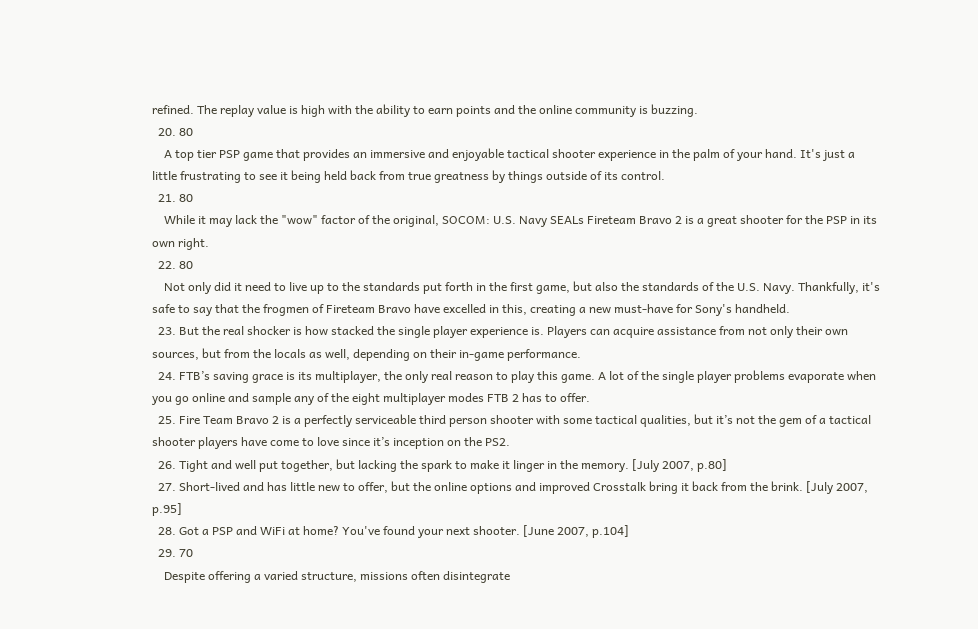refined. The replay value is high with the ability to earn points and the online community is buzzing.
  20. 80
    A top tier PSP game that provides an immersive and enjoyable tactical shooter experience in the palm of your hand. It's just a little frustrating to see it being held back from true greatness by things outside of its control.
  21. 80
    While it may lack the "wow" factor of the original, SOCOM: U.S. Navy SEALs Fireteam Bravo 2 is a great shooter for the PSP in its own right.
  22. 80
    Not only did it need to live up to the standards put forth in the first game, but also the standards of the U.S. Navy. Thankfully, it's safe to say that the frogmen of Fireteam Bravo have excelled in this, creating a new must-have for Sony's handheld.
  23. But the real shocker is how stacked the single player experience is. Players can acquire assistance from not only their own sources, but from the locals as well, depending on their in-game performance.
  24. FTB’s saving grace is its multiplayer, the only real reason to play this game. A lot of the single player problems evaporate when you go online and sample any of the eight multiplayer modes FTB 2 has to offer.
  25. Fire Team Bravo 2 is a perfectly serviceable third person shooter with some tactical qualities, but it’s not the gem of a tactical shooter players have come to love since it’s inception on the PS2.
  26. Tight and well put together, but lacking the spark to make it linger in the memory. [July 2007, p.80]
  27. Short-lived and has little new to offer, but the online options and improved Crosstalk bring it back from the brink. [July 2007, p.95]
  28. Got a PSP and WiFi at home? You've found your next shooter. [June 2007, p.104]
  29. 70
    Despite offering a varied structure, missions often disintegrate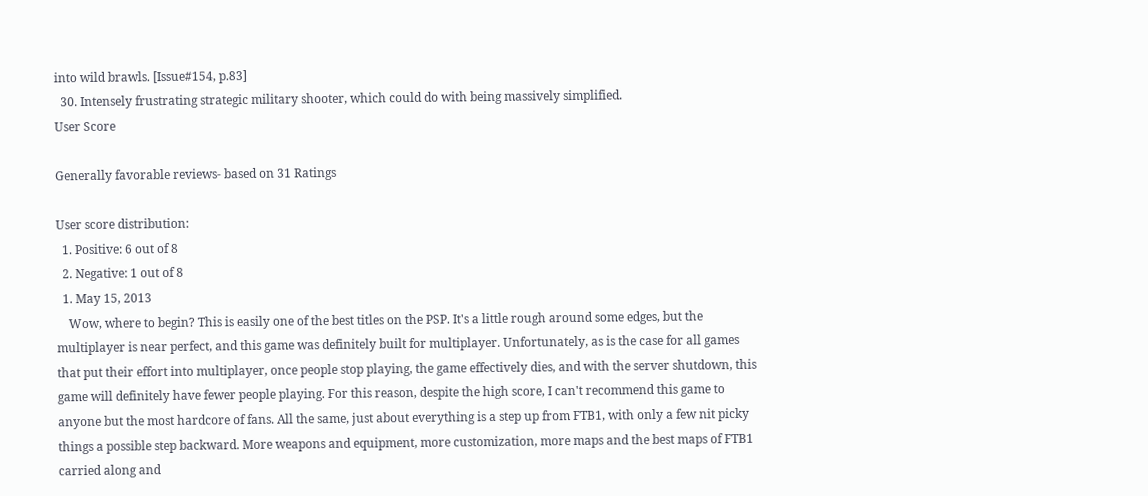into wild brawls. [Issue#154, p.83]
  30. Intensely frustrating strategic military shooter, which could do with being massively simplified.
User Score

Generally favorable reviews- based on 31 Ratings

User score distribution:
  1. Positive: 6 out of 8
  2. Negative: 1 out of 8
  1. May 15, 2013
    Wow, where to begin? This is easily one of the best titles on the PSP. It's a little rough around some edges, but the multiplayer is near perfect, and this game was definitely built for multiplayer. Unfortunately, as is the case for all games that put their effort into multiplayer, once people stop playing, the game effectively dies, and with the server shutdown, this game will definitely have fewer people playing. For this reason, despite the high score, I can't recommend this game to anyone but the most hardcore of fans. All the same, just about everything is a step up from FTB1, with only a few nit picky things a possible step backward. More weapons and equipment, more customization, more maps and the best maps of FTB1 carried along and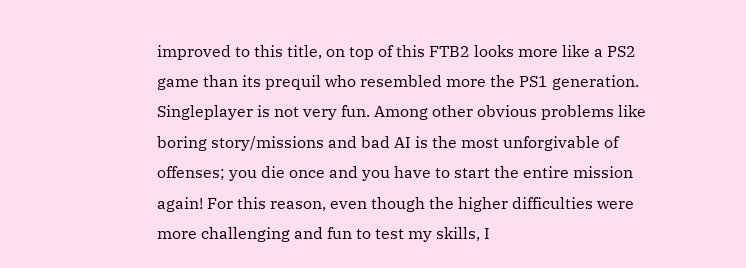improved to this title, on top of this FTB2 looks more like a PS2 game than its prequil who resembled more the PS1 generation. Singleplayer is not very fun. Among other obvious problems like boring story/missions and bad AI is the most unforgivable of offenses; you die once and you have to start the entire mission again! For this reason, even though the higher difficulties were more challenging and fun to test my skills, I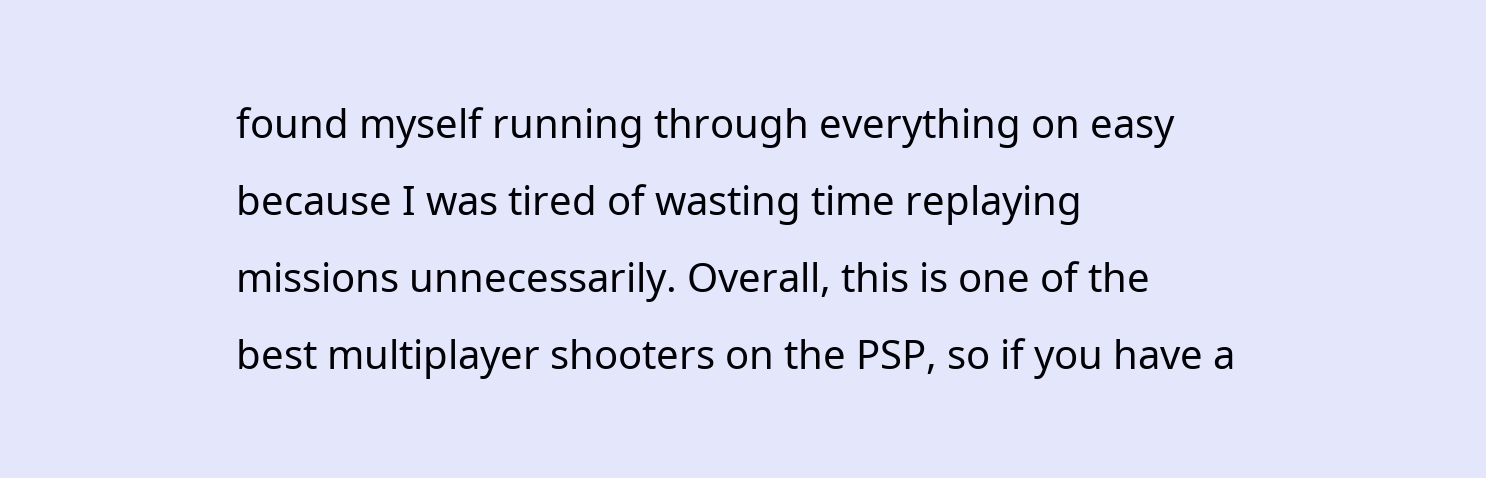found myself running through everything on easy because I was tired of wasting time replaying missions unnecessarily. Overall, this is one of the best multiplayer shooters on the PSP, so if you have a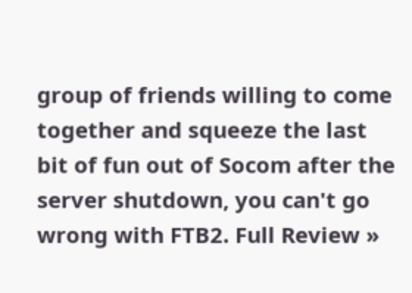group of friends willing to come together and squeeze the last bit of fun out of Socom after the server shutdown, you can't go wrong with FTB2. Full Review »